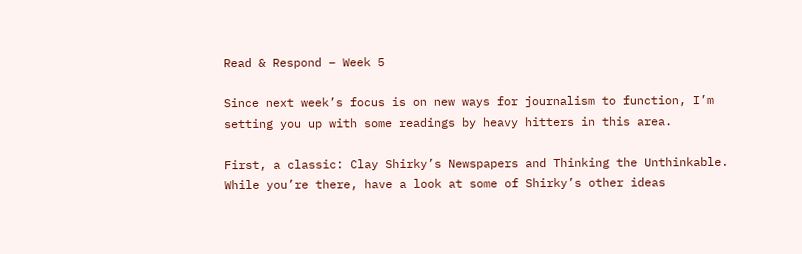Read & Respond – Week 5

Since next week’s focus is on new ways for journalism to function, I’m setting you up with some readings by heavy hitters in this area.

First, a classic: Clay Shirky’s Newspapers and Thinking the Unthinkable. While you’re there, have a look at some of Shirky’s other ideas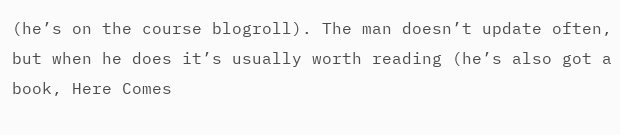(he’s on the course blogroll). The man doesn’t update often, but when he does it’s usually worth reading (he’s also got a book, Here Comes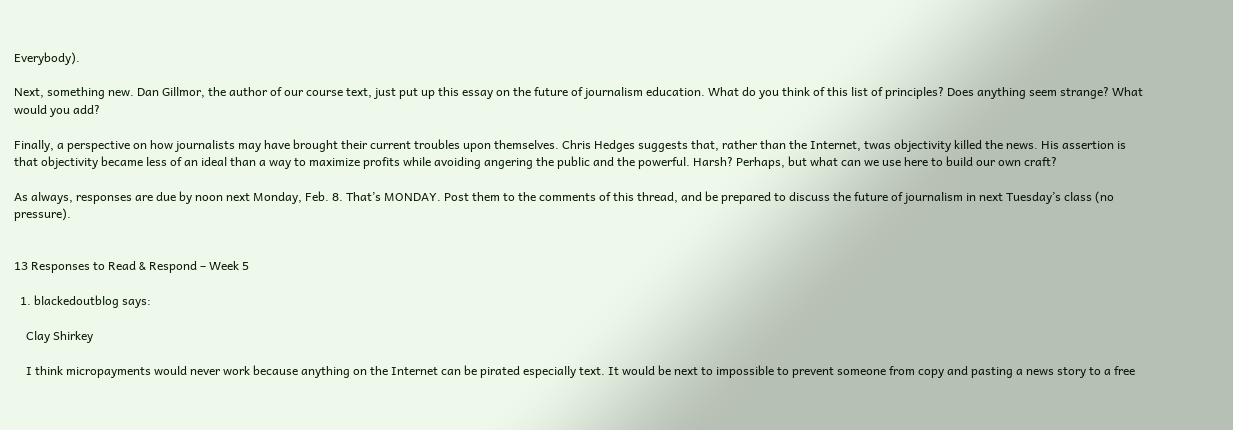Everybody).

Next, something new. Dan Gillmor, the author of our course text, just put up this essay on the future of journalism education. What do you think of this list of principles? Does anything seem strange? What would you add?

Finally, a perspective on how journalists may have brought their current troubles upon themselves. Chris Hedges suggests that, rather than the Internet, twas objectivity killed the news. His assertion is that objectivity became less of an ideal than a way to maximize profits while avoiding angering the public and the powerful. Harsh? Perhaps, but what can we use here to build our own craft?

As always, responses are due by noon next Monday, Feb. 8. That’s MONDAY. Post them to the comments of this thread, and be prepared to discuss the future of journalism in next Tuesday’s class (no pressure).


13 Responses to Read & Respond – Week 5

  1. blackedoutblog says:

    Clay Shirkey

    I think micropayments would never work because anything on the Internet can be pirated especially text. It would be next to impossible to prevent someone from copy and pasting a news story to a free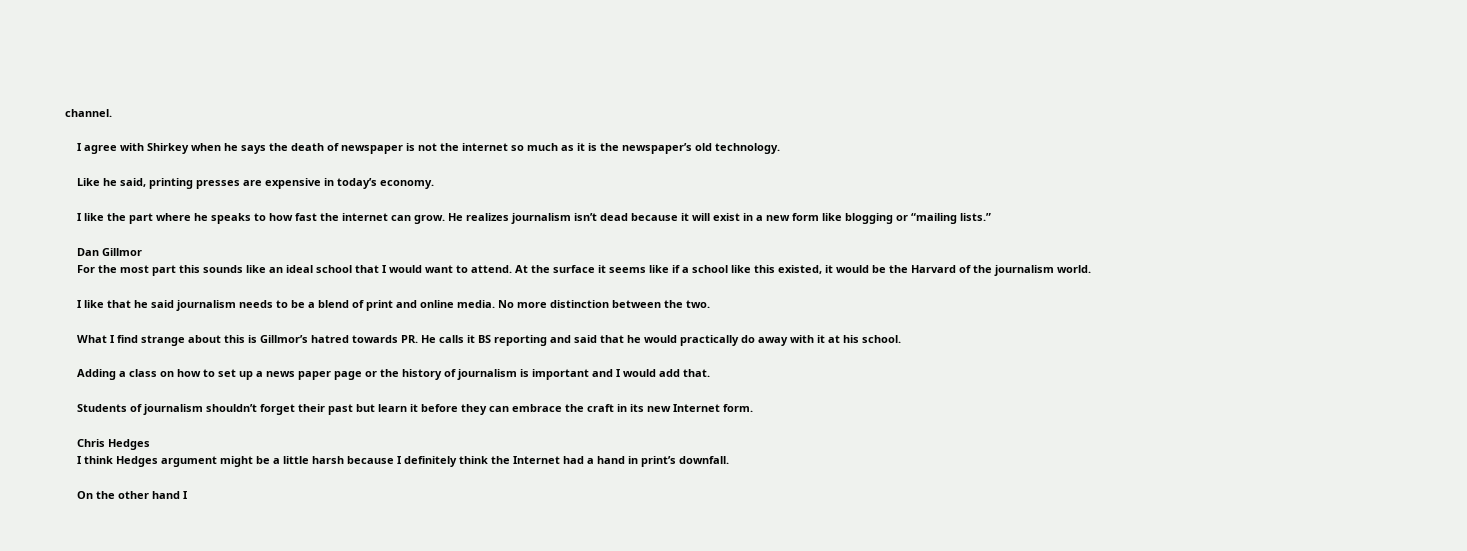channel.

    I agree with Shirkey when he says the death of newspaper is not the internet so much as it is the newspaper’s old technology.

    Like he said, printing presses are expensive in today’s economy.

    I like the part where he speaks to how fast the internet can grow. He realizes journalism isn’t dead because it will exist in a new form like blogging or “mailing lists.”

    Dan Gillmor
    For the most part this sounds like an ideal school that I would want to attend. At the surface it seems like if a school like this existed, it would be the Harvard of the journalism world.

    I like that he said journalism needs to be a blend of print and online media. No more distinction between the two.

    What I find strange about this is Gillmor’s hatred towards PR. He calls it BS reporting and said that he would practically do away with it at his school.

    Adding a class on how to set up a news paper page or the history of journalism is important and I would add that.

    Students of journalism shouldn’t forget their past but learn it before they can embrace the craft in its new Internet form.

    Chris Hedges
    I think Hedges argument might be a little harsh because I definitely think the Internet had a hand in print’s downfall.

    On the other hand I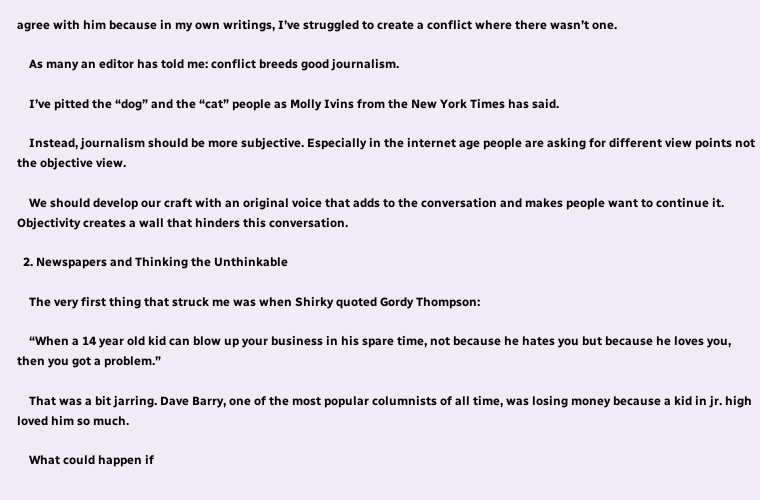agree with him because in my own writings, I’ve struggled to create a conflict where there wasn’t one.

    As many an editor has told me: conflict breeds good journalism.

    I’ve pitted the “dog” and the “cat” people as Molly Ivins from the New York Times has said.

    Instead, journalism should be more subjective. Especially in the internet age people are asking for different view points not the objective view.

    We should develop our craft with an original voice that adds to the conversation and makes people want to continue it. Objectivity creates a wall that hinders this conversation.

  2. Newspapers and Thinking the Unthinkable

    The very first thing that struck me was when Shirky quoted Gordy Thompson:

    “When a 14 year old kid can blow up your business in his spare time, not because he hates you but because he loves you, then you got a problem.”

    That was a bit jarring. Dave Barry, one of the most popular columnists of all time, was losing money because a kid in jr. high loved him so much.

    What could happen if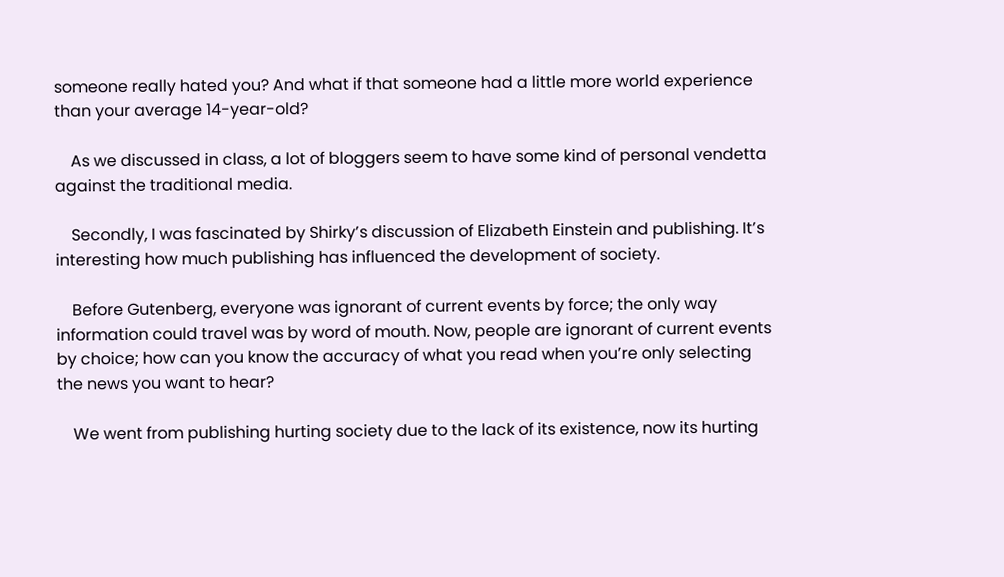someone really hated you? And what if that someone had a little more world experience than your average 14-year-old?

    As we discussed in class, a lot of bloggers seem to have some kind of personal vendetta against the traditional media.

    Secondly, I was fascinated by Shirky’s discussion of Elizabeth Einstein and publishing. It’s interesting how much publishing has influenced the development of society.

    Before Gutenberg, everyone was ignorant of current events by force; the only way information could travel was by word of mouth. Now, people are ignorant of current events by choice; how can you know the accuracy of what you read when you’re only selecting the news you want to hear?

    We went from publishing hurting society due to the lack of its existence, now its hurting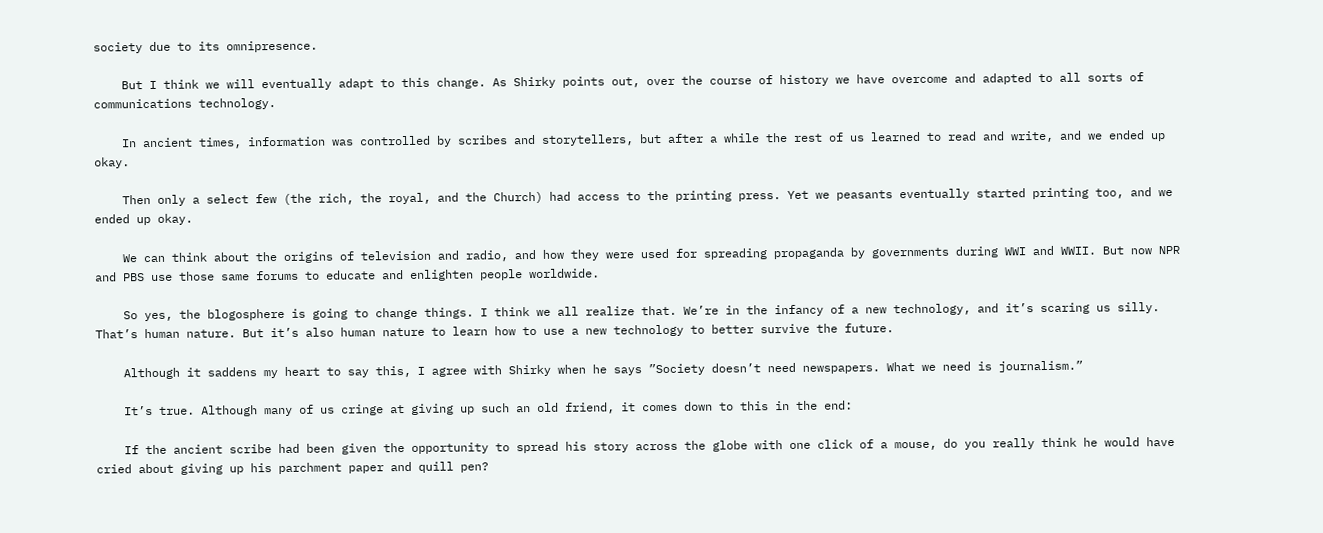society due to its omnipresence.

    But I think we will eventually adapt to this change. As Shirky points out, over the course of history we have overcome and adapted to all sorts of communications technology.

    In ancient times, information was controlled by scribes and storytellers, but after a while the rest of us learned to read and write, and we ended up okay.

    Then only a select few (the rich, the royal, and the Church) had access to the printing press. Yet we peasants eventually started printing too, and we ended up okay.

    We can think about the origins of television and radio, and how they were used for spreading propaganda by governments during WWI and WWII. But now NPR and PBS use those same forums to educate and enlighten people worldwide.

    So yes, the blogosphere is going to change things. I think we all realize that. We’re in the infancy of a new technology, and it’s scaring us silly. That’s human nature. But it’s also human nature to learn how to use a new technology to better survive the future.

    Although it saddens my heart to say this, I agree with Shirky when he says ”Society doesn’t need newspapers. What we need is journalism.”

    It’s true. Although many of us cringe at giving up such an old friend, it comes down to this in the end:

    If the ancient scribe had been given the opportunity to spread his story across the globe with one click of a mouse, do you really think he would have cried about giving up his parchment paper and quill pen?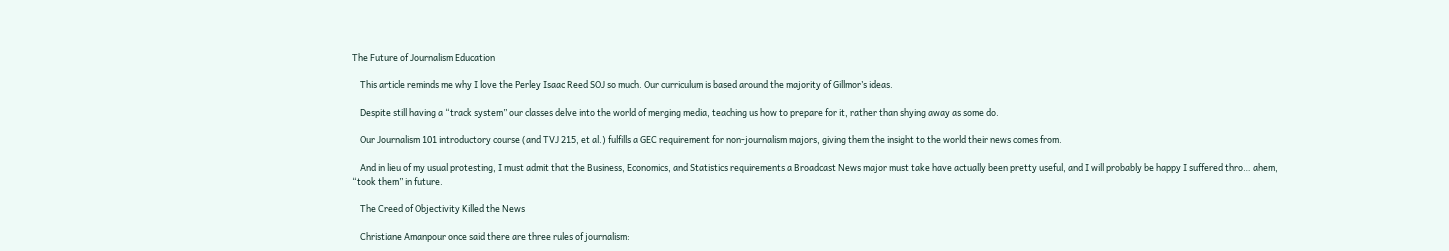The Future of Journalism Education

    This article reminds me why I love the Perley Isaac Reed SOJ so much. Our curriculum is based around the majority of Gillmor’s ideas.

    Despite still having a “track system” our classes delve into the world of merging media, teaching us how to prepare for it, rather than shying away as some do.

    Our Journalism 101 introductory course (and TVJ 215, et al.) fulfills a GEC requirement for non-journalism majors, giving them the insight to the world their news comes from.

    And in lieu of my usual protesting, I must admit that the Business, Economics, and Statistics requirements a Broadcast News major must take have actually been pretty useful, and I will probably be happy I suffered thro… ahem, “took them” in future.

    The Creed of Objectivity Killed the News

    Christiane Amanpour once said there are three rules of journalism: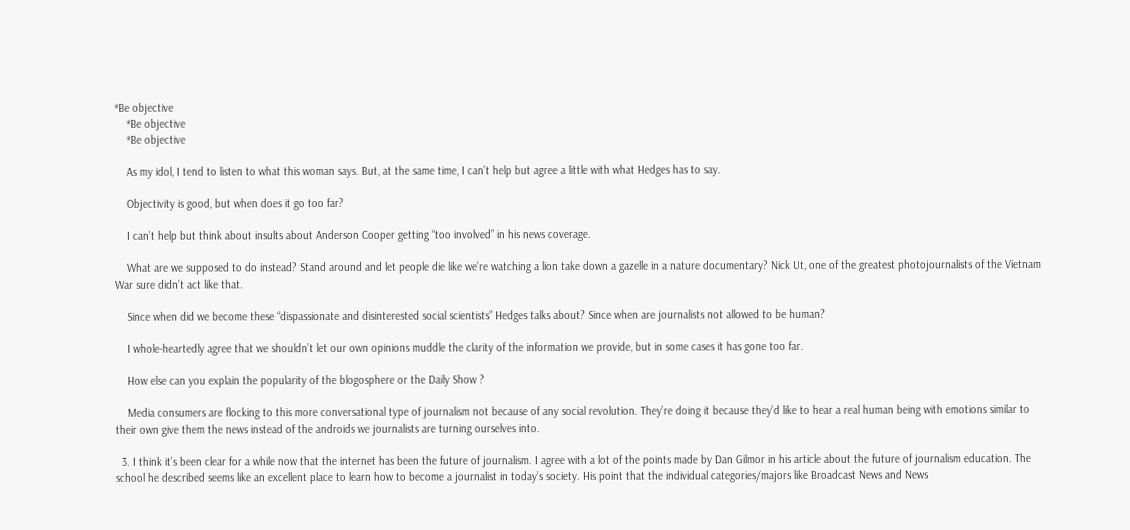*Be objective
    *Be objective
    *Be objective

    As my idol, I tend to listen to what this woman says. But, at the same time, I can’t help but agree a little with what Hedges has to say.

    Objectivity is good, but when does it go too far?

    I can’t help but think about insults about Anderson Cooper getting “too involved” in his news coverage.

    What are we supposed to do instead? Stand around and let people die like we’re watching a lion take down a gazelle in a nature documentary? Nick Ut, one of the greatest photojournalists of the Vietnam War sure didn’t act like that.

    Since when did we become these “dispassionate and disinterested social scientists” Hedges talks about? Since when are journalists not allowed to be human?

    I whole-heartedly agree that we shouldn’t let our own opinions muddle the clarity of the information we provide, but in some cases it has gone too far.

    How else can you explain the popularity of the blogosphere or the Daily Show ?

    Media consumers are flocking to this more conversational type of journalism not because of any social revolution. They’re doing it because they’d like to hear a real human being with emotions similar to their own give them the news instead of the androids we journalists are turning ourselves into.

  3. I think it’s been clear for a while now that the internet has been the future of journalism. I agree with a lot of the points made by Dan Gilmor in his article about the future of journalism education. The school he described seems like an excellent place to learn how to become a journalist in today’s society. His point that the individual categories/majors like Broadcast News and News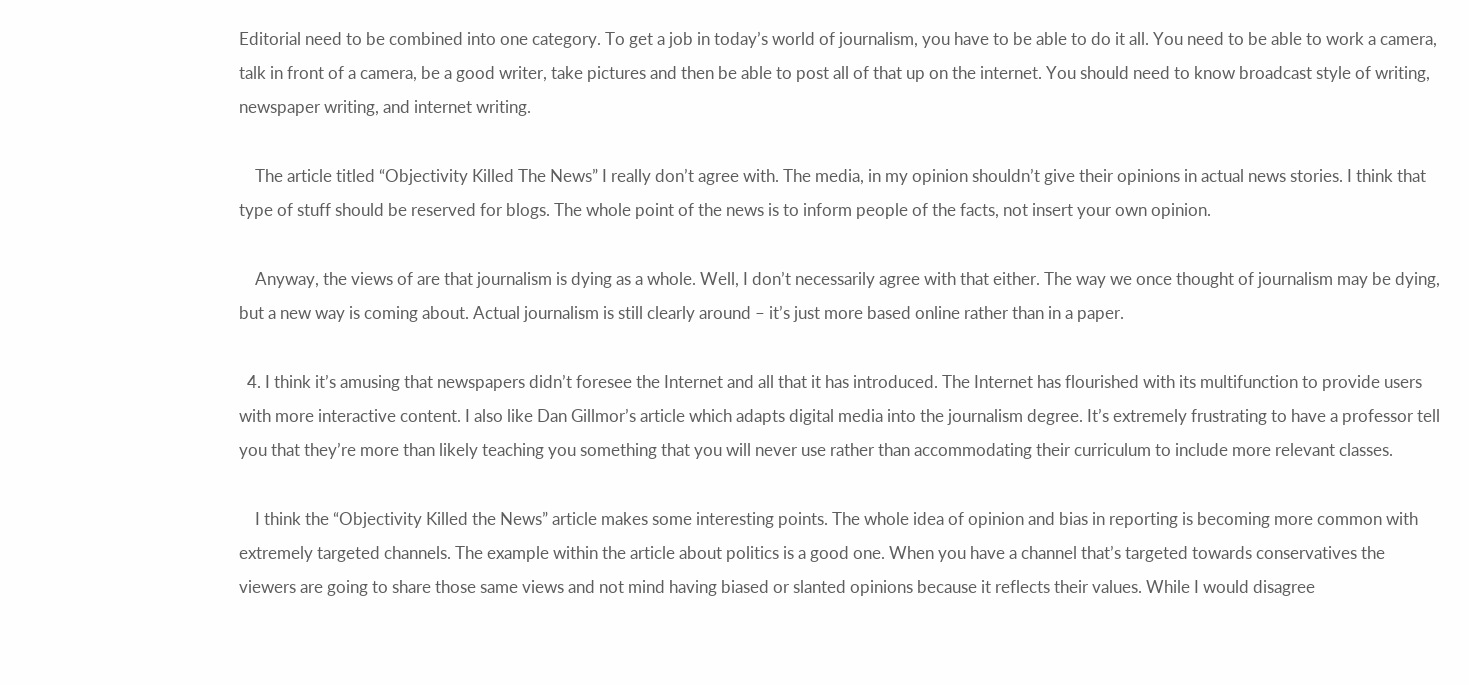Editorial need to be combined into one category. To get a job in today’s world of journalism, you have to be able to do it all. You need to be able to work a camera, talk in front of a camera, be a good writer, take pictures and then be able to post all of that up on the internet. You should need to know broadcast style of writing, newspaper writing, and internet writing.

    The article titled “Objectivity Killed The News” I really don’t agree with. The media, in my opinion shouldn’t give their opinions in actual news stories. I think that type of stuff should be reserved for blogs. The whole point of the news is to inform people of the facts, not insert your own opinion.

    Anyway, the views of are that journalism is dying as a whole. Well, I don’t necessarily agree with that either. The way we once thought of journalism may be dying, but a new way is coming about. Actual journalism is still clearly around – it’s just more based online rather than in a paper.

  4. I think it’s amusing that newspapers didn’t foresee the Internet and all that it has introduced. The Internet has flourished with its multifunction to provide users with more interactive content. I also like Dan Gillmor’s article which adapts digital media into the journalism degree. It’s extremely frustrating to have a professor tell you that they’re more than likely teaching you something that you will never use rather than accommodating their curriculum to include more relevant classes.

    I think the “Objectivity Killed the News” article makes some interesting points. The whole idea of opinion and bias in reporting is becoming more common with extremely targeted channels. The example within the article about politics is a good one. When you have a channel that’s targeted towards conservatives the viewers are going to share those same views and not mind having biased or slanted opinions because it reflects their values. While I would disagree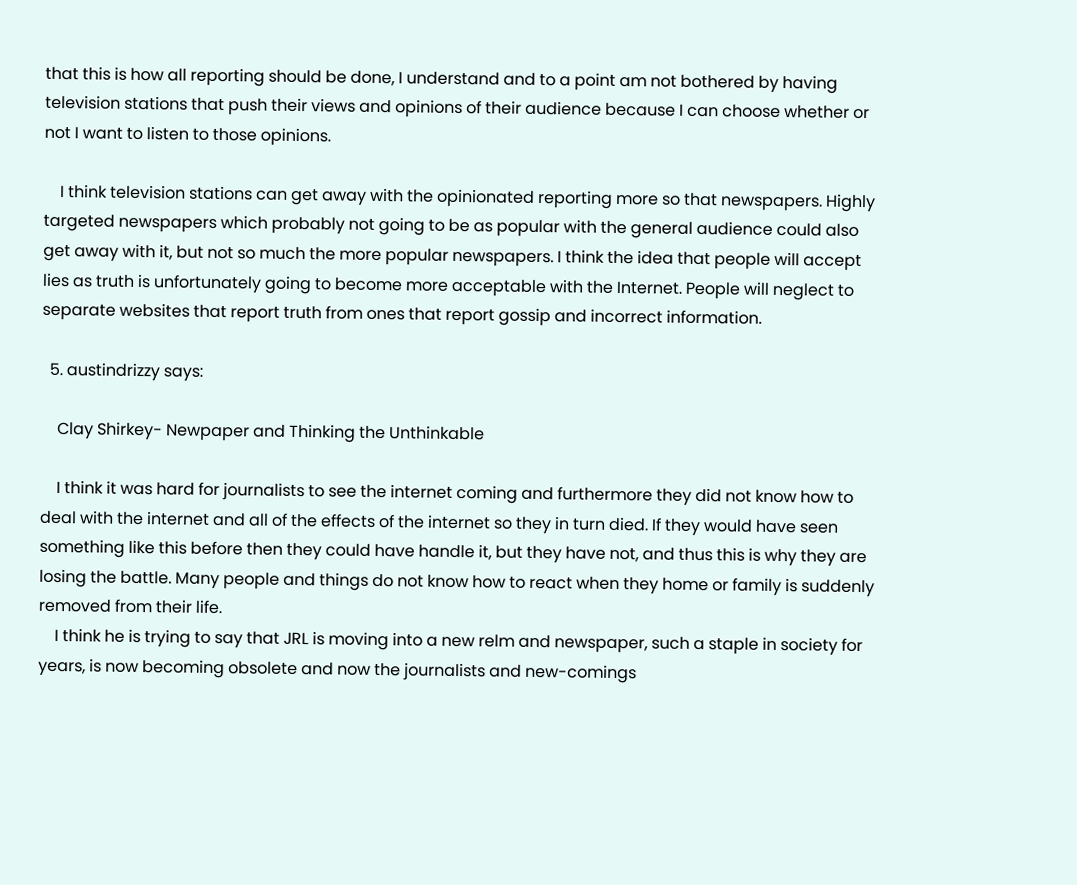that this is how all reporting should be done, I understand and to a point am not bothered by having television stations that push their views and opinions of their audience because I can choose whether or not I want to listen to those opinions.

    I think television stations can get away with the opinionated reporting more so that newspapers. Highly targeted newspapers which probably not going to be as popular with the general audience could also get away with it, but not so much the more popular newspapers. I think the idea that people will accept lies as truth is unfortunately going to become more acceptable with the Internet. People will neglect to separate websites that report truth from ones that report gossip and incorrect information.

  5. austindrizzy says:

    Clay Shirkey- Newpaper and Thinking the Unthinkable

    I think it was hard for journalists to see the internet coming and furthermore they did not know how to deal with the internet and all of the effects of the internet so they in turn died. If they would have seen something like this before then they could have handle it, but they have not, and thus this is why they are losing the battle. Many people and things do not know how to react when they home or family is suddenly removed from their life.
    I think he is trying to say that JRL is moving into a new relm and newspaper, such a staple in society for years, is now becoming obsolete and now the journalists and new-comings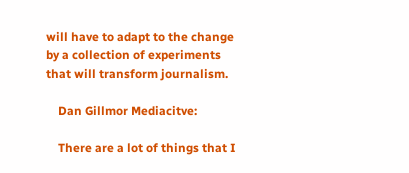will have to adapt to the change by a collection of experiments that will transform journalism.

    Dan Gillmor Mediacitve:

    There are a lot of things that I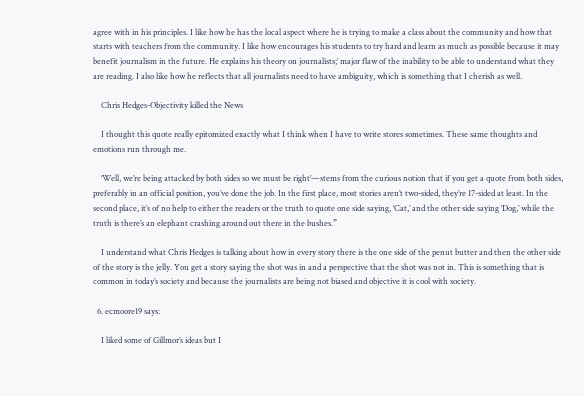agree with in his principles. I like how he has the local aspect where he is trying to make a class about the community and how that starts with teachers from the community. I like how encourages his students to try hard and learn as much as possible because it may benefit journalism in the future. He explains his theory on journalists;’ major flaw of the inability to be able to understand what they are reading. I also like how he reflects that all journalists need to have ambiguity, which is something that I cherish as well.

    Chris Hedges-Objectivity killed the News

    I thought this quote really epitomized exactly what I think when I have to write stores sometimes. These same thoughts and emotions run through me.

    ‘Well, we’re being attacked by both sides so we must be right’—stems from the curious notion that if you get a quote from both sides, preferably in an official position, you’ve done the job. In the first place, most stories aren’t two-sided, they’re 17-sided at least. In the second place, it’s of no help to either the readers or the truth to quote one side saying, ‘Cat,’ and the other side saying ‘Dog,’ while the truth is there’s an elephant crashing around out there in the bushes.”

    I understand what Chris Hedges is talking about how in every story there is the one side of the penut butter and then the other side of the story is the jelly. You get a story saying the shot was in and a perspective that the shot was not in. This is something that is common in today’s society and because the journalists are being not biased and objective it is cool with society.

  6. ecmoore19 says:

    I liked some of Gillmor’s ideas but I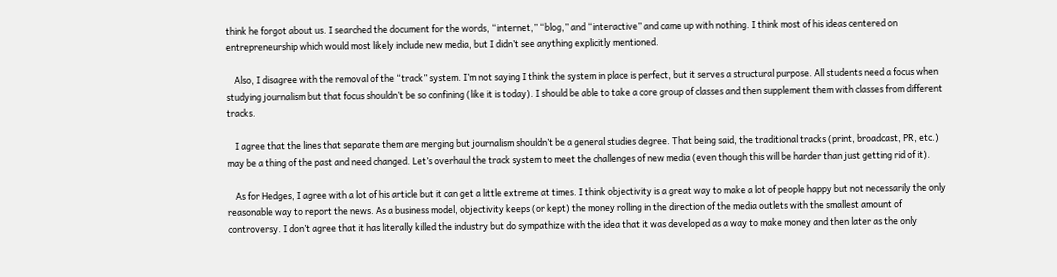think he forgot about us. I searched the document for the words, “internet,” “blog,” and “interactive” and came up with nothing. I think most of his ideas centered on entrepreneurship which would most likely include new media, but I didn’t see anything explicitly mentioned.

    Also, I disagree with the removal of the “track” system. I’m not saying I think the system in place is perfect, but it serves a structural purpose. All students need a focus when studying journalism but that focus shouldn’t be so confining (like it is today). I should be able to take a core group of classes and then supplement them with classes from different tracks.

    I agree that the lines that separate them are merging but journalism shouldn’t be a general studies degree. That being said, the traditional tracks (print, broadcast, PR, etc.) may be a thing of the past and need changed. Let’s overhaul the track system to meet the challenges of new media (even though this will be harder than just getting rid of it).

    As for Hedges, I agree with a lot of his article but it can get a little extreme at times. I think objectivity is a great way to make a lot of people happy but not necessarily the only reasonable way to report the news. As a business model, objectivity keeps (or kept) the money rolling in the direction of the media outlets with the smallest amount of controversy. I don’t agree that it has literally killed the industry but do sympathize with the idea that it was developed as a way to make money and then later as the only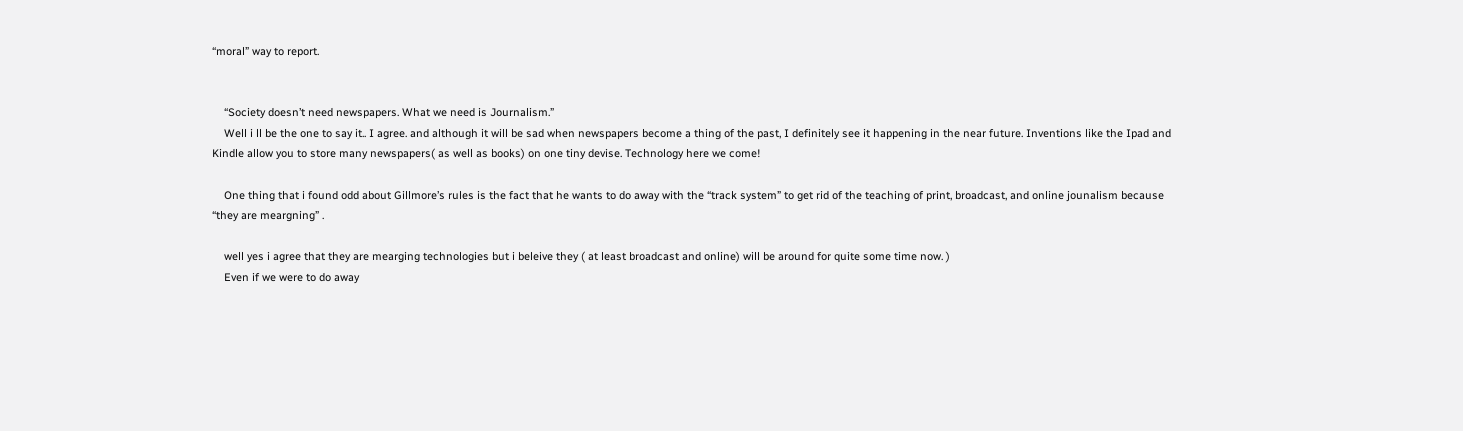“moral” way to report.


    “Society doesn’t need newspapers. What we need is Journalism.”
    Well i ll be the one to say it.. I agree. and although it will be sad when newspapers become a thing of the past, I definitely see it happening in the near future. Inventions like the Ipad and Kindle allow you to store many newspapers( as well as books) on one tiny devise. Technology here we come!

    One thing that i found odd about Gillmore’s rules is the fact that he wants to do away with the “track system” to get rid of the teaching of print, broadcast, and online jounalism because “they are meargning” .

    well yes i agree that they are mearging technologies but i beleive they ( at least broadcast and online) will be around for quite some time now. )
    Even if we were to do away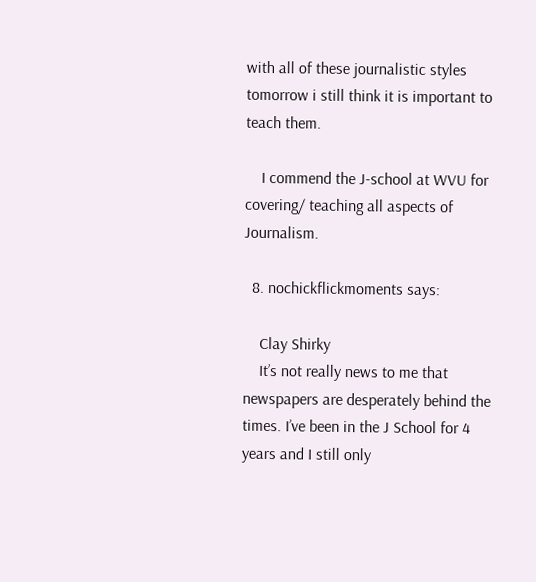with all of these journalistic styles tomorrow i still think it is important to teach them.

    I commend the J-school at WVU for covering/ teaching all aspects of Journalism.

  8. nochickflickmoments says:

    Clay Shirky
    It’s not really news to me that newspapers are desperately behind the times. I’ve been in the J School for 4 years and I still only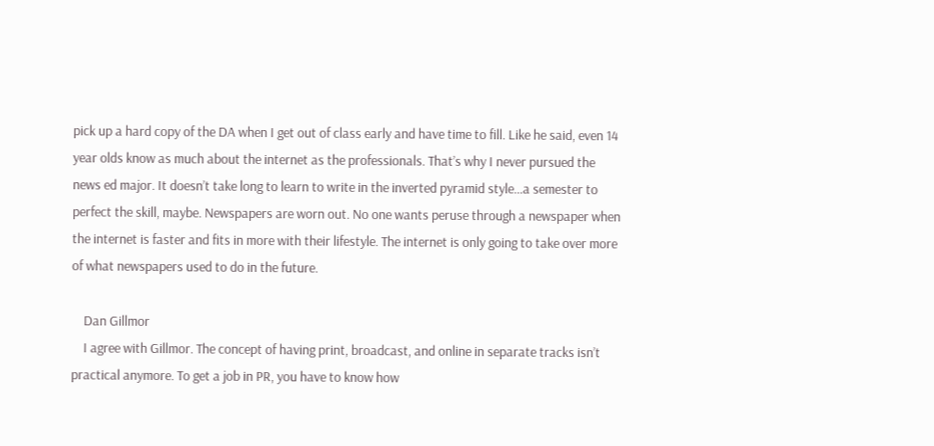pick up a hard copy of the DA when I get out of class early and have time to fill. Like he said, even 14 year olds know as much about the internet as the professionals. That’s why I never pursued the news ed major. It doesn’t take long to learn to write in the inverted pyramid style…a semester to perfect the skill, maybe. Newspapers are worn out. No one wants peruse through a newspaper when the internet is faster and fits in more with their lifestyle. The internet is only going to take over more of what newspapers used to do in the future.

    Dan Gillmor
    I agree with Gillmor. The concept of having print, broadcast, and online in separate tracks isn’t practical anymore. To get a job in PR, you have to know how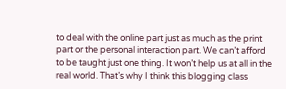to deal with the online part just as much as the print part or the personal interaction part. We can’t afford to be taught just one thing. It won’t help us at all in the real world. That’s why I think this blogging class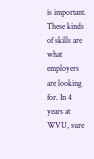is important. These kinds of skills are what employers are looking for. In 4 years at WVU, sure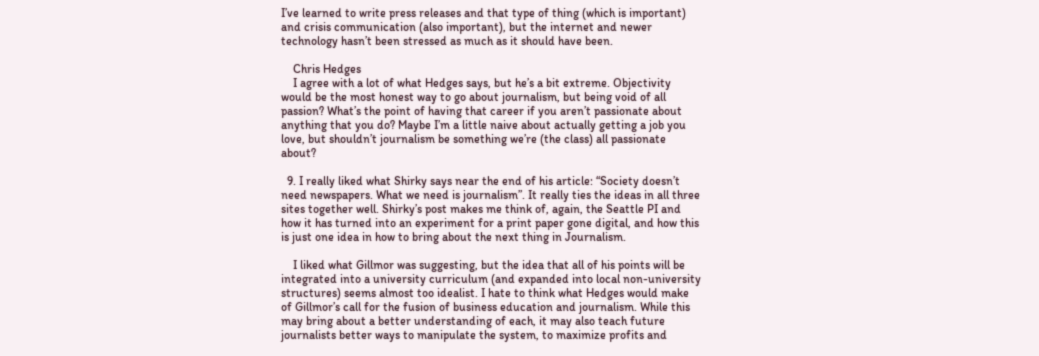I’ve learned to write press releases and that type of thing (which is important) and crisis communication (also important), but the internet and newer technology hasn’t been stressed as much as it should have been.

    Chris Hedges
    I agree with a lot of what Hedges says, but he’s a bit extreme. Objectivity would be the most honest way to go about journalism, but being void of all passion? What’s the point of having that career if you aren’t passionate about anything that you do? Maybe I’m a little naive about actually getting a job you love, but shouldn’t journalism be something we’re (the class) all passionate about?

  9. I really liked what Shirky says near the end of his article: “Society doesn’t need newspapers. What we need is journalism”. It really ties the ideas in all three sites together well. Shirky’s post makes me think of, again, the Seattle PI and how it has turned into an experiment for a print paper gone digital, and how this is just one idea in how to bring about the next thing in Journalism.

    I liked what Gillmor was suggesting, but the idea that all of his points will be integrated into a university curriculum (and expanded into local non-university structures) seems almost too idealist. I hate to think what Hedges would make of Gillmor’s call for the fusion of business education and journalism. While this may bring about a better understanding of each, it may also teach future journalists better ways to manipulate the system, to maximize profits and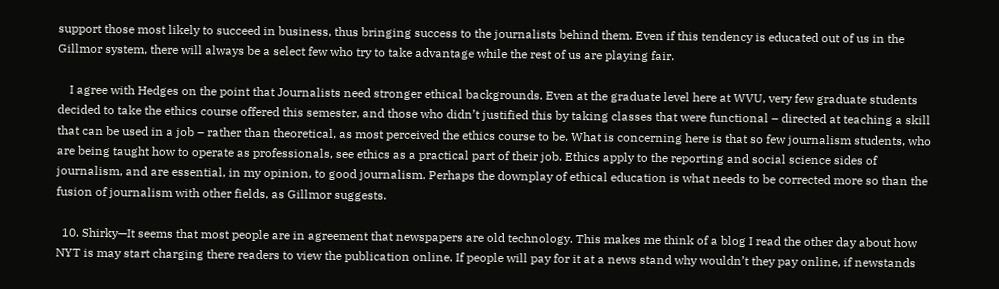support those most likely to succeed in business, thus bringing success to the journalists behind them. Even if this tendency is educated out of us in the Gillmor system, there will always be a select few who try to take advantage while the rest of us are playing fair.

    I agree with Hedges on the point that Journalists need stronger ethical backgrounds. Even at the graduate level here at WVU, very few graduate students decided to take the ethics course offered this semester, and those who didn’t justified this by taking classes that were functional – directed at teaching a skill that can be used in a job – rather than theoretical, as most perceived the ethics course to be. What is concerning here is that so few journalism students, who are being taught how to operate as professionals, see ethics as a practical part of their job. Ethics apply to the reporting and social science sides of journalism, and are essential, in my opinion, to good journalism. Perhaps the downplay of ethical education is what needs to be corrected more so than the fusion of journalism with other fields, as Gillmor suggests.

  10. Shirky—It seems that most people are in agreement that newspapers are old technology. This makes me think of a blog I read the other day about how NYT is may start charging there readers to view the publication online. If people will pay for it at a news stand why wouldn’t they pay online, if newstands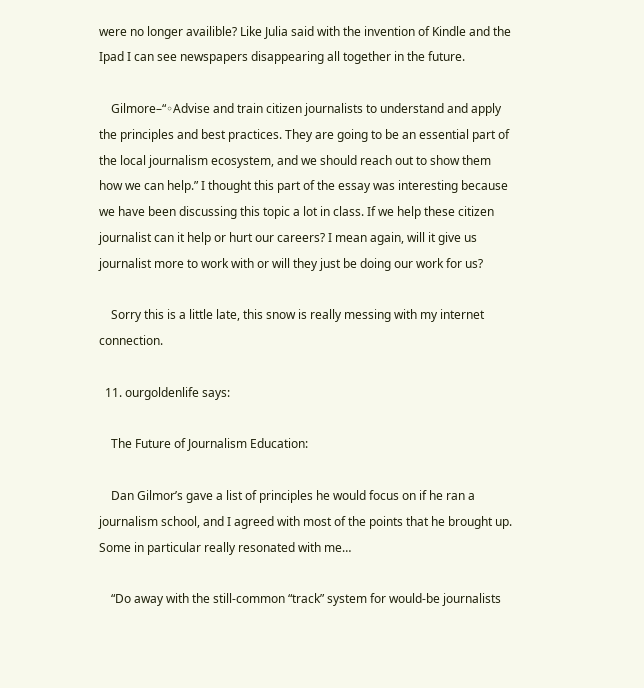were no longer availible? Like Julia said with the invention of Kindle and the Ipad I can see newspapers disappearing all together in the future.

    Gilmore–“◦Advise and train citizen journalists to understand and apply the principles and best practices. They are going to be an essential part of the local journalism ecosystem, and we should reach out to show them how we can help.” I thought this part of the essay was interesting because we have been discussing this topic a lot in class. If we help these citizen journalist can it help or hurt our careers? I mean again, will it give us journalist more to work with or will they just be doing our work for us?

    Sorry this is a little late, this snow is really messing with my internet connection.

  11. ourgoldenlife says:

    The Future of Journalism Education:

    Dan Gilmor’s gave a list of principles he would focus on if he ran a journalism school, and I agreed with most of the points that he brought up. Some in particular really resonated with me…

    “Do away with the still-common “track” system for would-be journalists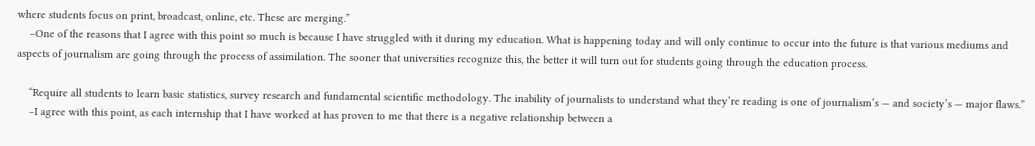where students focus on print, broadcast, online, etc. These are merging.”
    –One of the reasons that I agree with this point so much is because I have struggled with it during my education. What is happening today and will only continue to occur into the future is that various mediums and aspects of journalism are going through the process of assimilation. The sooner that universities recognize this, the better it will turn out for students going through the education process.

    “Require all students to learn basic statistics, survey research and fundamental scientific methodology. The inability of journalists to understand what they’re reading is one of journalism’s — and society’s — major flaws.”
    –I agree with this point, as each internship that I have worked at has proven to me that there is a negative relationship between a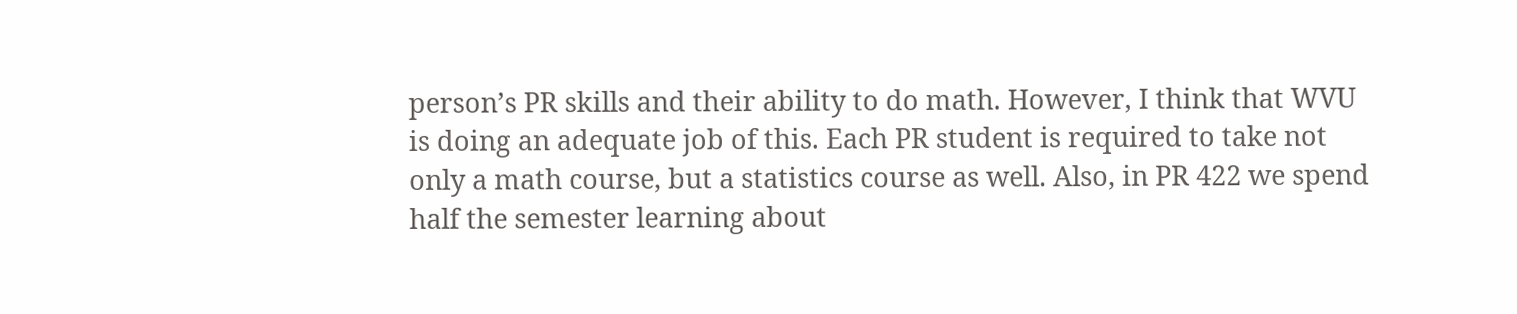person’s PR skills and their ability to do math. However, I think that WVU is doing an adequate job of this. Each PR student is required to take not only a math course, but a statistics course as well. Also, in PR 422 we spend half the semester learning about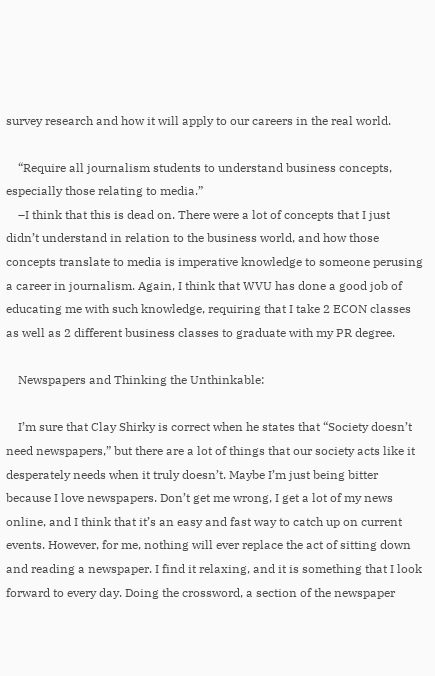survey research and how it will apply to our careers in the real world.

    “Require all journalism students to understand business concepts, especially those relating to media.”
    –I think that this is dead on. There were a lot of concepts that I just didn’t understand in relation to the business world, and how those concepts translate to media is imperative knowledge to someone perusing a career in journalism. Again, I think that WVU has done a good job of educating me with such knowledge, requiring that I take 2 ECON classes as well as 2 different business classes to graduate with my PR degree.

    Newspapers and Thinking the Unthinkable:

    I’m sure that Clay Shirky is correct when he states that “Society doesn’t need newspapers,” but there are a lot of things that our society acts like it desperately needs when it truly doesn’t. Maybe I’m just being bitter because I love newspapers. Don’t get me wrong, I get a lot of my news online, and I think that it’s an easy and fast way to catch up on current events. However, for me, nothing will ever replace the act of sitting down and reading a newspaper. I find it relaxing, and it is something that I look forward to every day. Doing the crossword, a section of the newspaper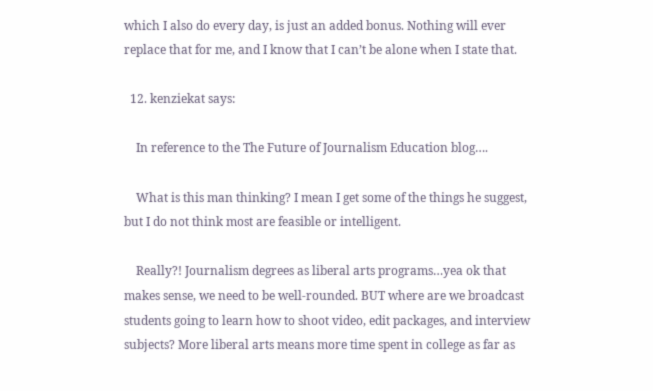which I also do every day, is just an added bonus. Nothing will ever replace that for me, and I know that I can’t be alone when I state that.

  12. kenziekat says:

    In reference to the The Future of Journalism Education blog….

    What is this man thinking? I mean I get some of the things he suggest, but I do not think most are feasible or intelligent.

    Really?! Journalism degrees as liberal arts programs…yea ok that makes sense, we need to be well-rounded. BUT where are we broadcast students going to learn how to shoot video, edit packages, and interview subjects? More liberal arts means more time spent in college as far as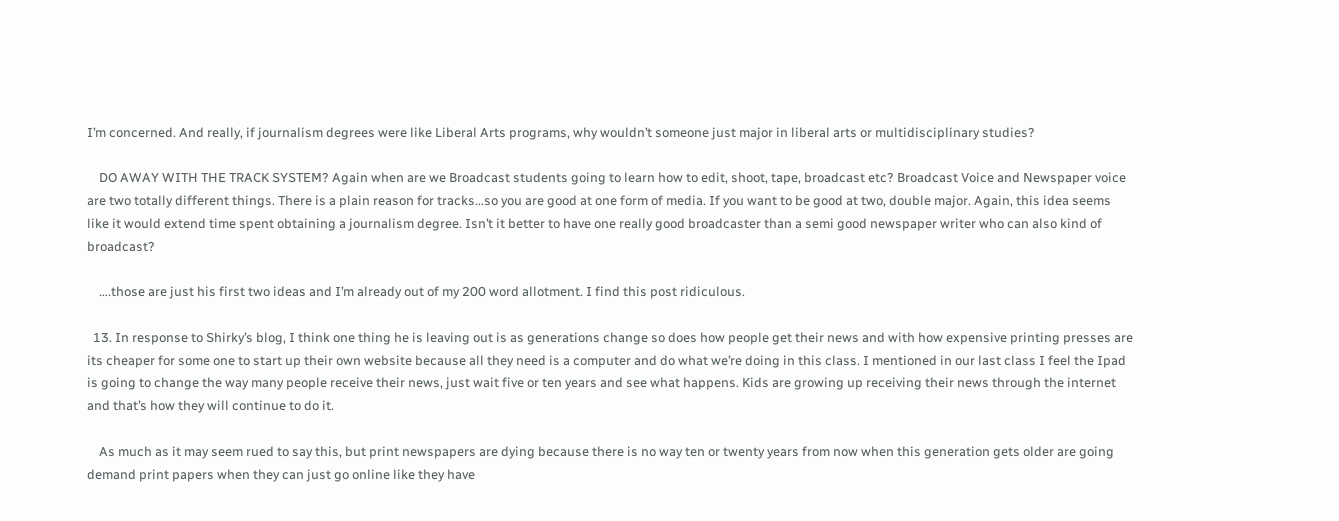I’m concerned. And really, if journalism degrees were like Liberal Arts programs, why wouldn’t someone just major in liberal arts or multidisciplinary studies?

    DO AWAY WITH THE TRACK SYSTEM? Again when are we Broadcast students going to learn how to edit, shoot, tape, broadcast etc? Broadcast Voice and Newspaper voice are two totally different things. There is a plain reason for tracks…so you are good at one form of media. If you want to be good at two, double major. Again, this idea seems like it would extend time spent obtaining a journalism degree. Isn’t it better to have one really good broadcaster than a semi good newspaper writer who can also kind of broadcast?

    ….those are just his first two ideas and I’m already out of my 200 word allotment. I find this post ridiculous.

  13. In response to Shirky’s blog, I think one thing he is leaving out is as generations change so does how people get their news and with how expensive printing presses are its cheaper for some one to start up their own website because all they need is a computer and do what we’re doing in this class. I mentioned in our last class I feel the Ipad is going to change the way many people receive their news, just wait five or ten years and see what happens. Kids are growing up receiving their news through the internet and that’s how they will continue to do it.

    As much as it may seem rued to say this, but print newspapers are dying because there is no way ten or twenty years from now when this generation gets older are going demand print papers when they can just go online like they have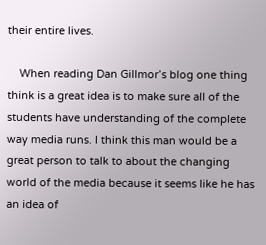their entire lives.

    When reading Dan Gillmor’s blog one thing think is a great idea is to make sure all of the students have understanding of the complete way media runs. I think this man would be a great person to talk to about the changing world of the media because it seems like he has an idea of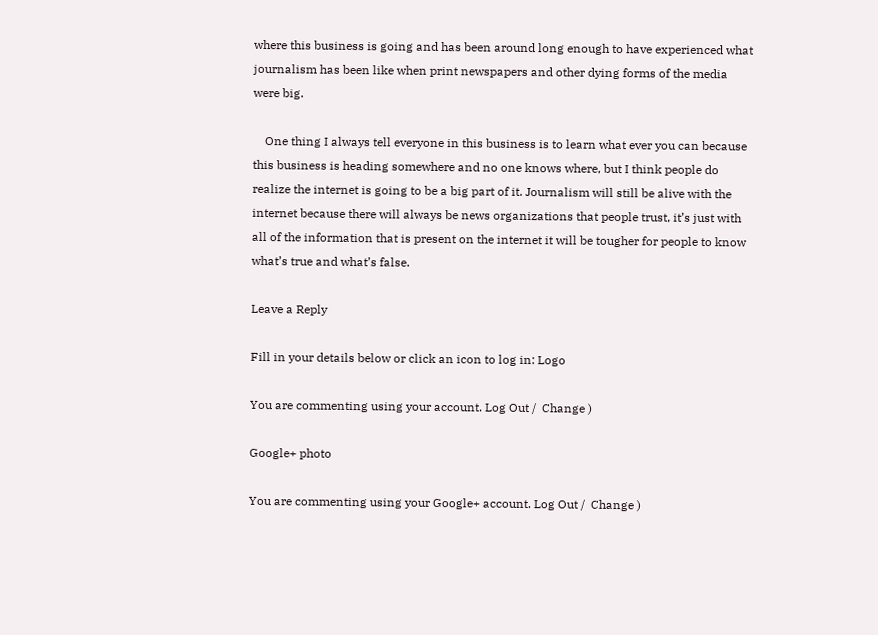where this business is going and has been around long enough to have experienced what journalism has been like when print newspapers and other dying forms of the media were big.

    One thing I always tell everyone in this business is to learn what ever you can because this business is heading somewhere and no one knows where, but I think people do realize the internet is going to be a big part of it. Journalism will still be alive with the internet because there will always be news organizations that people trust, it’s just with all of the information that is present on the internet it will be tougher for people to know what’s true and what’s false.

Leave a Reply

Fill in your details below or click an icon to log in: Logo

You are commenting using your account. Log Out /  Change )

Google+ photo

You are commenting using your Google+ account. Log Out /  Change )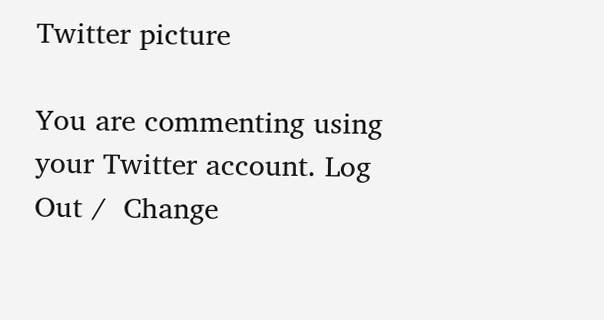Twitter picture

You are commenting using your Twitter account. Log Out /  Change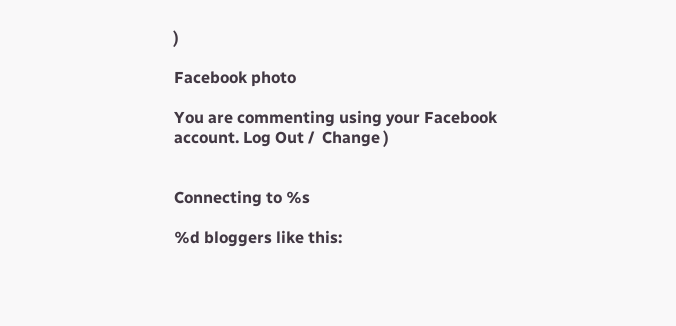)

Facebook photo

You are commenting using your Facebook account. Log Out /  Change )


Connecting to %s

%d bloggers like this: